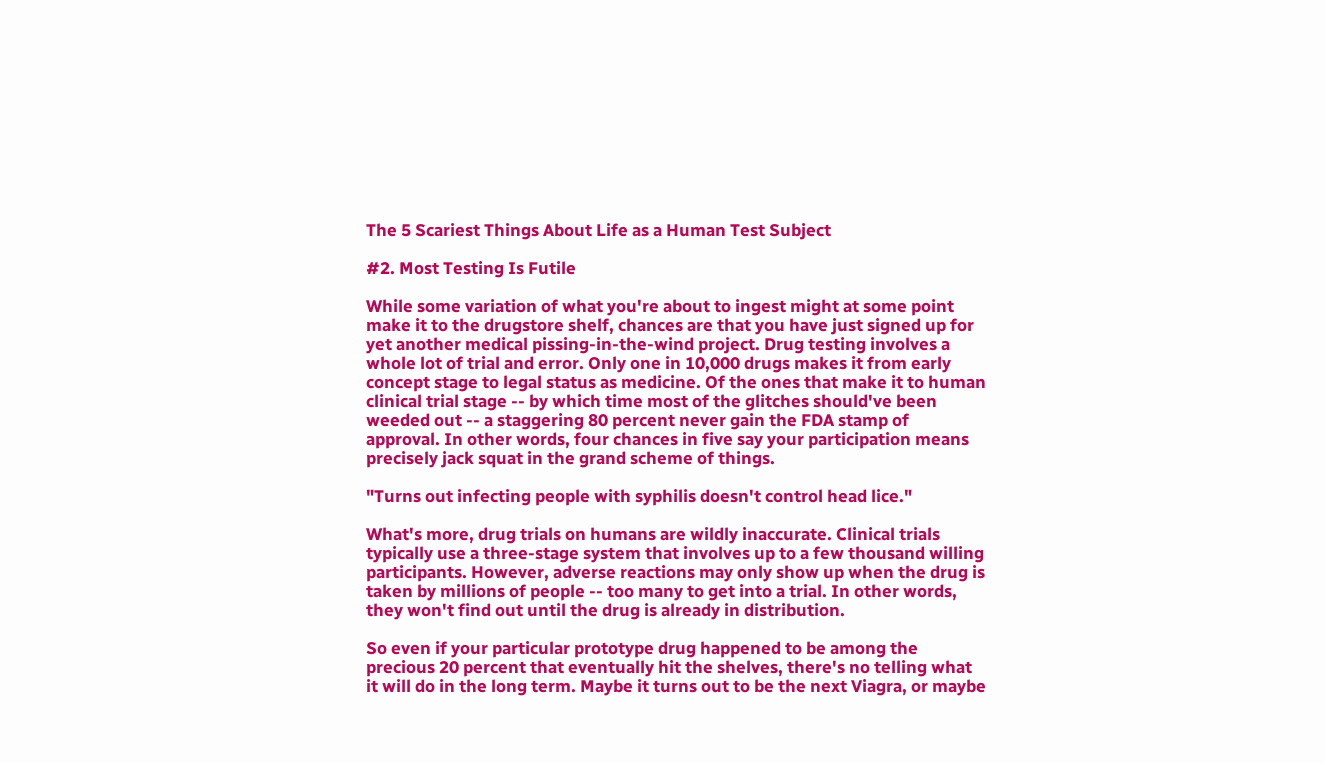The 5 Scariest Things About Life as a Human Test Subject

#2. Most Testing Is Futile

While some variation of what you're about to ingest might at some point make it to the drugstore shelf, chances are that you have just signed up for yet another medical pissing-in-the-wind project. Drug testing involves a whole lot of trial and error. Only one in 10,000 drugs makes it from early concept stage to legal status as medicine. Of the ones that make it to human clinical trial stage -- by which time most of the glitches should've been weeded out -- a staggering 80 percent never gain the FDA stamp of approval. In other words, four chances in five say your participation means precisely jack squat in the grand scheme of things.

"Turns out infecting people with syphilis doesn't control head lice."

What's more, drug trials on humans are wildly inaccurate. Clinical trials typically use a three-stage system that involves up to a few thousand willing participants. However, adverse reactions may only show up when the drug is taken by millions of people -- too many to get into a trial. In other words, they won't find out until the drug is already in distribution.

So even if your particular prototype drug happened to be among the precious 20 percent that eventually hit the shelves, there's no telling what it will do in the long term. Maybe it turns out to be the next Viagra, or maybe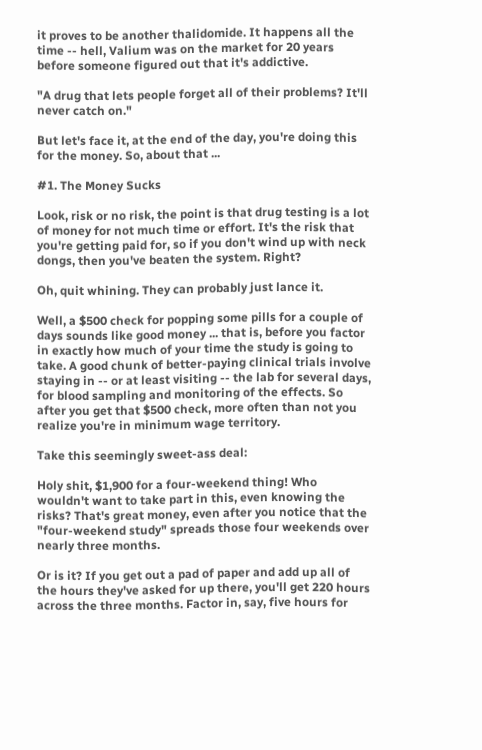it proves to be another thalidomide. It happens all the time -- hell, Valium was on the market for 20 years before someone figured out that it's addictive.

"A drug that lets people forget all of their problems? It'll never catch on."

But let's face it, at the end of the day, you're doing this for the money. So, about that ...

#1. The Money Sucks

Look, risk or no risk, the point is that drug testing is a lot of money for not much time or effort. It's the risk that you're getting paid for, so if you don't wind up with neck dongs, then you've beaten the system. Right?

Oh, quit whining. They can probably just lance it.

Well, a $500 check for popping some pills for a couple of days sounds like good money ... that is, before you factor in exactly how much of your time the study is going to take. A good chunk of better-paying clinical trials involve staying in -- or at least visiting -- the lab for several days, for blood sampling and monitoring of the effects. So after you get that $500 check, more often than not you realize you're in minimum wage territory.

Take this seemingly sweet-ass deal:

Holy shit, $1,900 for a four-weekend thing! Who wouldn't want to take part in this, even knowing the risks? That's great money, even after you notice that the "four-weekend study" spreads those four weekends over nearly three months.

Or is it? If you get out a pad of paper and add up all of the hours they've asked for up there, you'll get 220 hours across the three months. Factor in, say, five hours for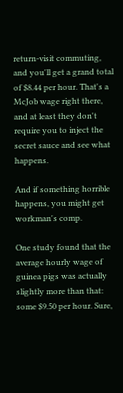return-visit commuting, and you'll get a grand total of $8.44 per hour. That's a McJob wage right there, and at least they don't require you to inject the secret sauce and see what happens.

And if something horrible happens, you might get workman's comp.

One study found that the average hourly wage of guinea pigs was actually slightly more than that: some $9.50 per hour. Sure,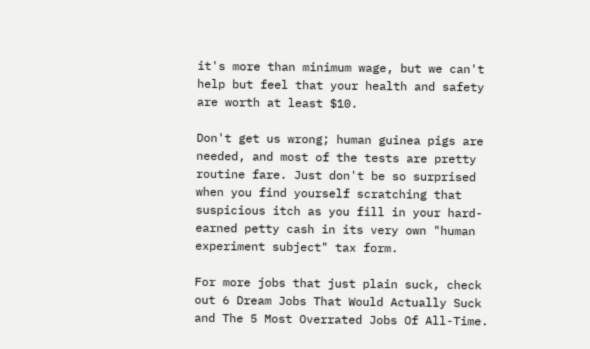it's more than minimum wage, but we can't help but feel that your health and safety are worth at least $10.

Don't get us wrong; human guinea pigs are needed, and most of the tests are pretty routine fare. Just don't be so surprised when you find yourself scratching that suspicious itch as you fill in your hard-earned petty cash in its very own "human experiment subject" tax form.

For more jobs that just plain suck, check out 6 Dream Jobs That Would Actually Suck and The 5 Most Overrated Jobs Of All-Time.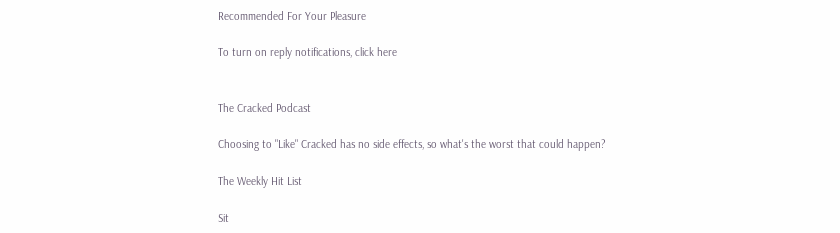Recommended For Your Pleasure

To turn on reply notifications, click here


The Cracked Podcast

Choosing to "Like" Cracked has no side effects, so what's the worst that could happen?

The Weekly Hit List

Sit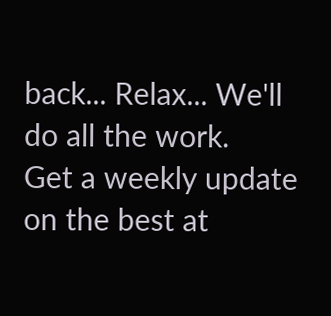back... Relax... We'll do all the work.
Get a weekly update on the best at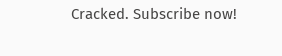Cracked. Subscribe now!